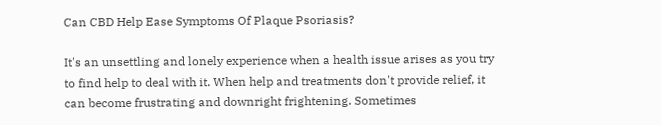Can CBD Help Ease Symptoms Of Plaque Psoriasis?

It's an unsettling and lonely experience when a health issue arises as you try to find help to deal with it. When help and treatments don't provide relief, it can become frustrating and downright frightening. Sometimes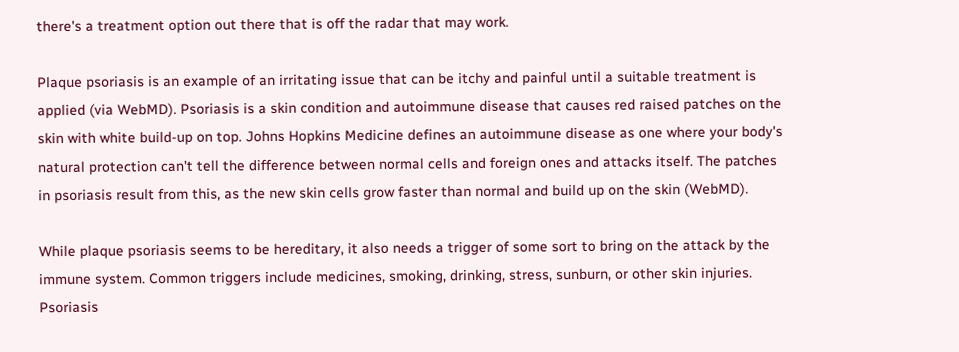there's a treatment option out there that is off the radar that may work.

Plaque psoriasis is an example of an irritating issue that can be itchy and painful until a suitable treatment is applied (via WebMD). Psoriasis is a skin condition and autoimmune disease that causes red raised patches on the skin with white build-up on top. Johns Hopkins Medicine defines an autoimmune disease as one where your body's natural protection can't tell the difference between normal cells and foreign ones and attacks itself. The patches in psoriasis result from this, as the new skin cells grow faster than normal and build up on the skin (WebMD).

While plaque psoriasis seems to be hereditary, it also needs a trigger of some sort to bring on the attack by the immune system. Common triggers include medicines, smoking, drinking, stress, sunburn, or other skin injuries. Psoriasis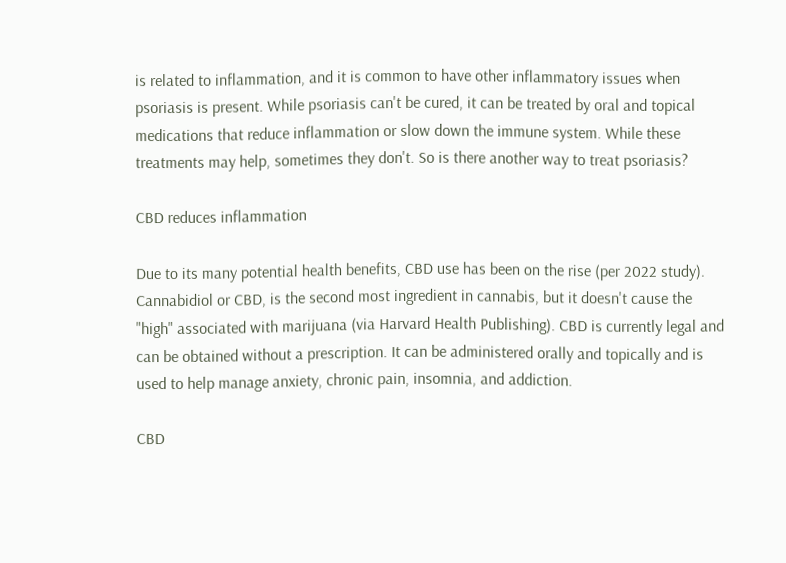is related to inflammation, and it is common to have other inflammatory issues when psoriasis is present. While psoriasis can't be cured, it can be treated by oral and topical medications that reduce inflammation or slow down the immune system. While these treatments may help, sometimes they don't. So is there another way to treat psoriasis?

CBD reduces inflammation

Due to its many potential health benefits, CBD use has been on the rise (per 2022 study). Cannabidiol or CBD, is the second most ingredient in cannabis, but it doesn't cause the "high" associated with marijuana (via Harvard Health Publishing). CBD is currently legal and can be obtained without a prescription. It can be administered orally and topically and is used to help manage anxiety, chronic pain, insomnia, and addiction.

CBD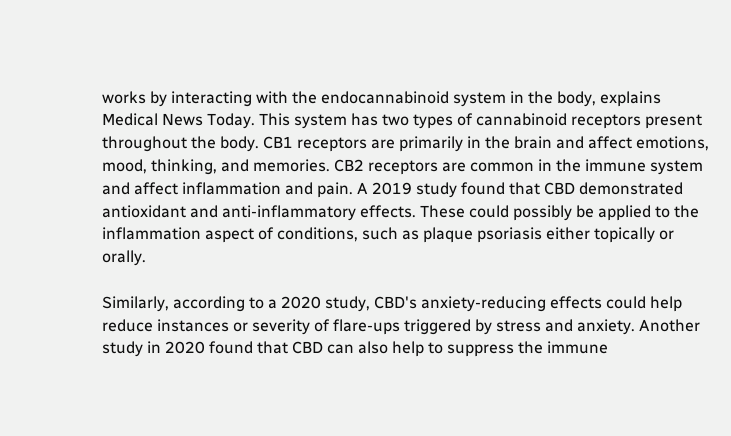works by interacting with the endocannabinoid system in the body, explains Medical News Today. This system has two types of cannabinoid receptors present throughout the body. CB1 receptors are primarily in the brain and affect emotions, mood, thinking, and memories. CB2 receptors are common in the immune system and affect inflammation and pain. A 2019 study found that CBD demonstrated antioxidant and anti-inflammatory effects. These could possibly be applied to the inflammation aspect of conditions, such as plaque psoriasis either topically or orally.

Similarly, according to a 2020 study, CBD's anxiety-reducing effects could help reduce instances or severity of flare-ups triggered by stress and anxiety. Another study in 2020 found that CBD can also help to suppress the immune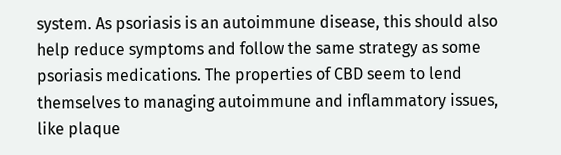system. As psoriasis is an autoimmune disease, this should also help reduce symptoms and follow the same strategy as some psoriasis medications. The properties of CBD seem to lend themselves to managing autoimmune and inflammatory issues, like plaque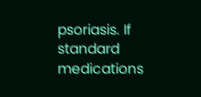psoriasis. If standard medications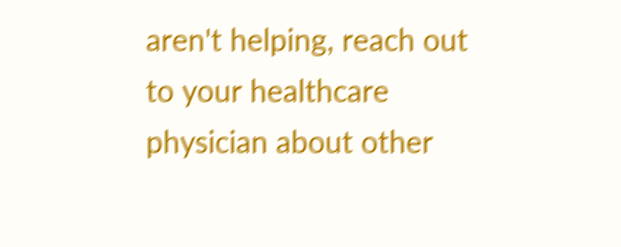aren't helping, reach out to your healthcare physician about other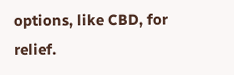options, like CBD, for relief.